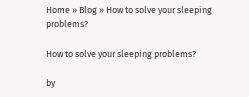Home » Blog » How to solve your sleeping problems?

How to solve your sleeping problems?

by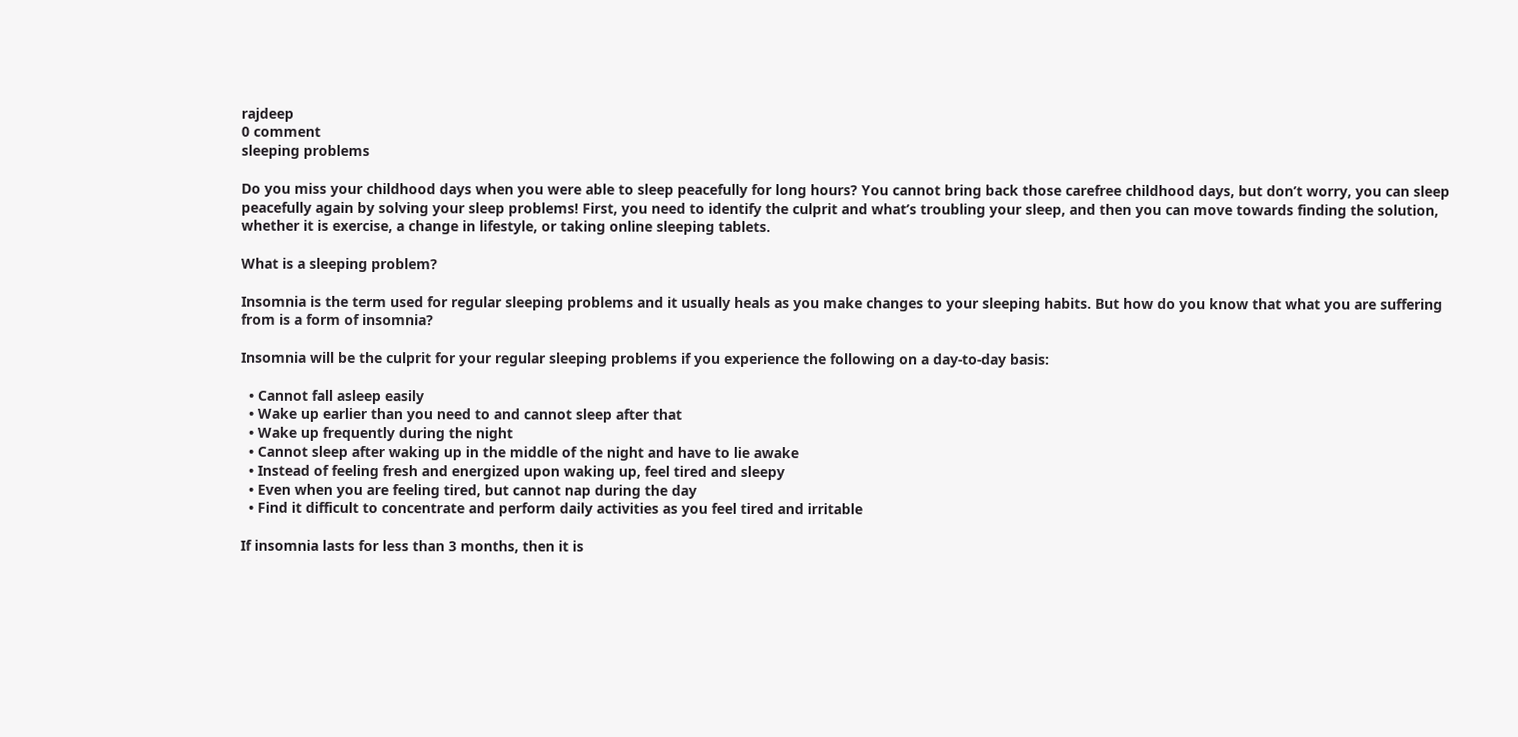rajdeep
0 comment
sleeping problems

Do you miss your childhood days when you were able to sleep peacefully for long hours? You cannot bring back those carefree childhood days, but don’t worry, you can sleep peacefully again by solving your sleep problems! First, you need to identify the culprit and what’s troubling your sleep, and then you can move towards finding the solution, whether it is exercise, a change in lifestyle, or taking online sleeping tablets.

What is a sleeping problem?

Insomnia is the term used for regular sleeping problems and it usually heals as you make changes to your sleeping habits. But how do you know that what you are suffering from is a form of insomnia?

Insomnia will be the culprit for your regular sleeping problems if you experience the following on a day-to-day basis:

  • Cannot fall asleep easily
  • Wake up earlier than you need to and cannot sleep after that
  • Wake up frequently during the night
  • Cannot sleep after waking up in the middle of the night and have to lie awake
  • Instead of feeling fresh and energized upon waking up, feel tired and sleepy
  • Even when you are feeling tired, but cannot nap during the day
  • Find it difficult to concentrate and perform daily activities as you feel tired and irritable

If insomnia lasts for less than 3 months, then it is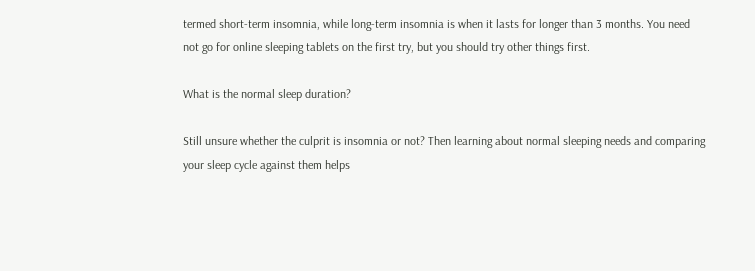termed short-term insomnia, while long-term insomnia is when it lasts for longer than 3 months. You need not go for online sleeping tablets on the first try, but you should try other things first.

What is the normal sleep duration?

Still unsure whether the culprit is insomnia or not? Then learning about normal sleeping needs and comparing your sleep cycle against them helps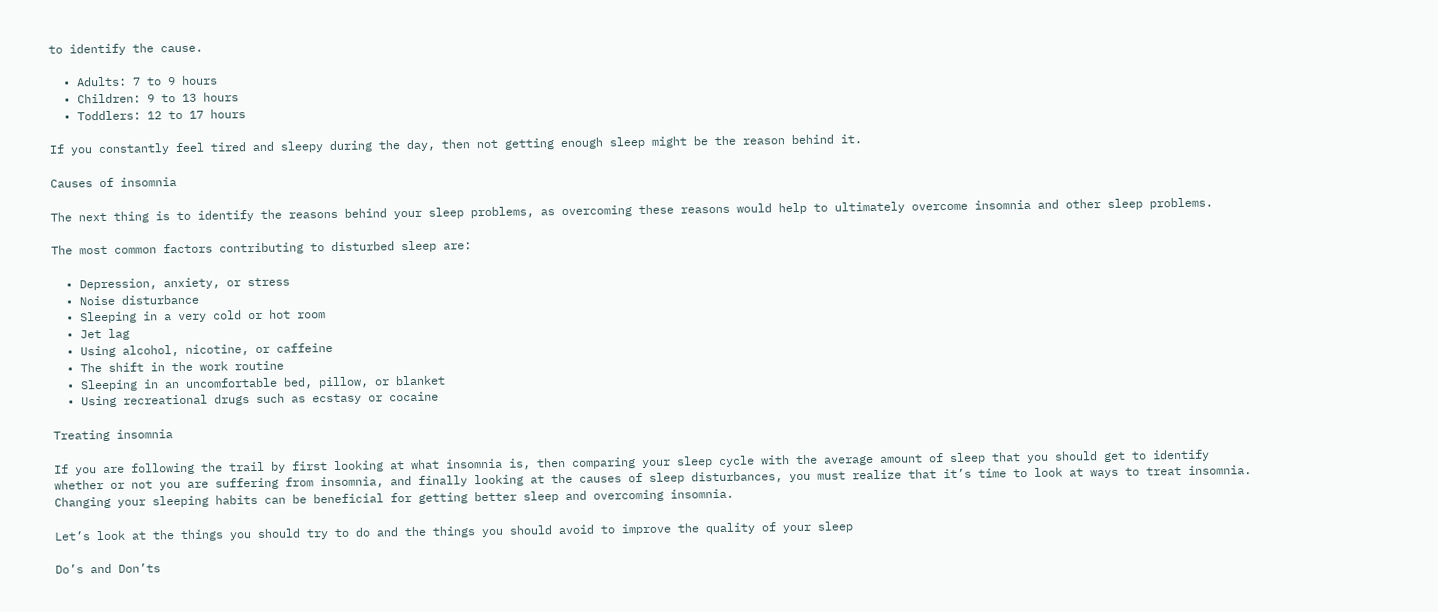to identify the cause.

  • Adults: 7 to 9 hours
  • Children: 9 to 13 hours
  • Toddlers: 12 to 17 hours

If you constantly feel tired and sleepy during the day, then not getting enough sleep might be the reason behind it.

Causes of insomnia

The next thing is to identify the reasons behind your sleep problems, as overcoming these reasons would help to ultimately overcome insomnia and other sleep problems.

The most common factors contributing to disturbed sleep are:

  • Depression, anxiety, or stress
  • Noise disturbance
  • Sleeping in a very cold or hot room
  • Jet lag
  • Using alcohol, nicotine, or caffeine
  • The shift in the work routine
  • Sleeping in an uncomfortable bed, pillow, or blanket
  • Using recreational drugs such as ecstasy or cocaine

Treating insomnia

If you are following the trail by first looking at what insomnia is, then comparing your sleep cycle with the average amount of sleep that you should get to identify whether or not you are suffering from insomnia, and finally looking at the causes of sleep disturbances, you must realize that it’s time to look at ways to treat insomnia. Changing your sleeping habits can be beneficial for getting better sleep and overcoming insomnia.

Let’s look at the things you should try to do and the things you should avoid to improve the quality of your sleep

Do’s and Don’ts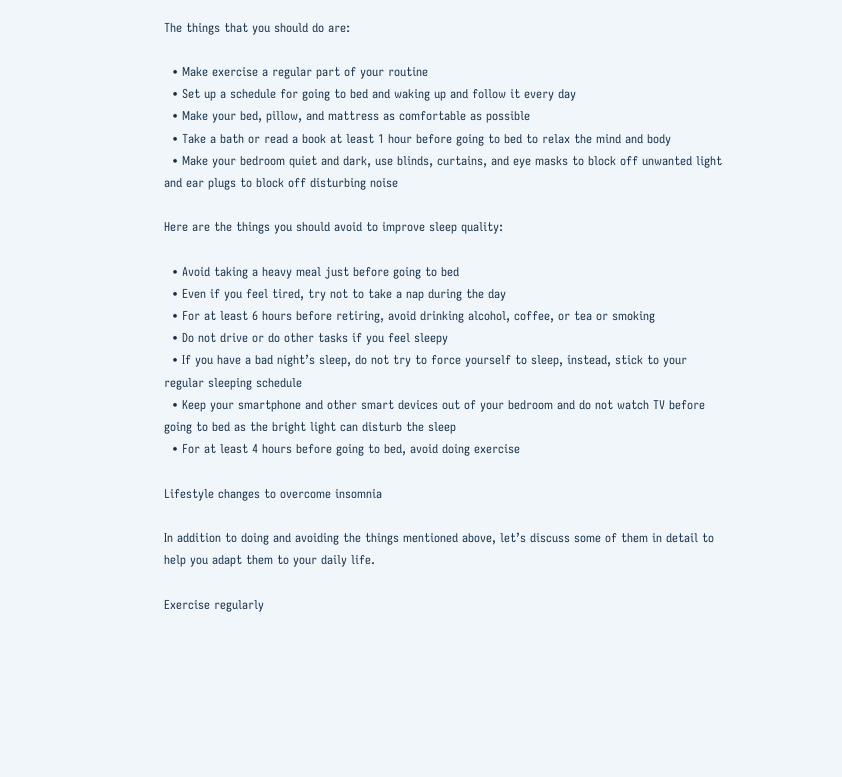The things that you should do are:

  • Make exercise a regular part of your routine
  • Set up a schedule for going to bed and waking up and follow it every day
  • Make your bed, pillow, and mattress as comfortable as possible
  • Take a bath or read a book at least 1 hour before going to bed to relax the mind and body
  • Make your bedroom quiet and dark, use blinds, curtains, and eye masks to block off unwanted light and ear plugs to block off disturbing noise

Here are the things you should avoid to improve sleep quality:

  • Avoid taking a heavy meal just before going to bed
  • Even if you feel tired, try not to take a nap during the day
  • For at least 6 hours before retiring, avoid drinking alcohol, coffee, or tea or smoking
  • Do not drive or do other tasks if you feel sleepy
  • If you have a bad night’s sleep, do not try to force yourself to sleep, instead, stick to your regular sleeping schedule
  • Keep your smartphone and other smart devices out of your bedroom and do not watch TV before going to bed as the bright light can disturb the sleep
  • For at least 4 hours before going to bed, avoid doing exercise

Lifestyle changes to overcome insomnia

In addition to doing and avoiding the things mentioned above, let’s discuss some of them in detail to help you adapt them to your daily life.

Exercise regularly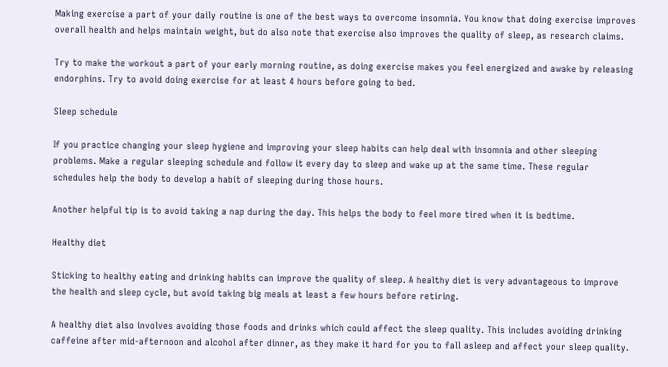Making exercise a part of your daily routine is one of the best ways to overcome insomnia. You know that doing exercise improves overall health and helps maintain weight, but do also note that exercise also improves the quality of sleep, as research claims.

Try to make the workout a part of your early morning routine, as doing exercise makes you feel energized and awake by releasing endorphins. Try to avoid doing exercise for at least 4 hours before going to bed.

Sleep schedule

If you practice changing your sleep hygiene and improving your sleep habits can help deal with insomnia and other sleeping problems. Make a regular sleeping schedule and follow it every day to sleep and wake up at the same time. These regular schedules help the body to develop a habit of sleeping during those hours.

Another helpful tip is to avoid taking a nap during the day. This helps the body to feel more tired when it is bedtime.

Healthy diet

Sticking to healthy eating and drinking habits can improve the quality of sleep. A healthy diet is very advantageous to improve the health and sleep cycle, but avoid taking big meals at least a few hours before retiring.

A healthy diet also involves avoiding those foods and drinks which could affect the sleep quality. This includes avoiding drinking caffeine after mid-afternoon and alcohol after dinner, as they make it hard for you to fall asleep and affect your sleep quality.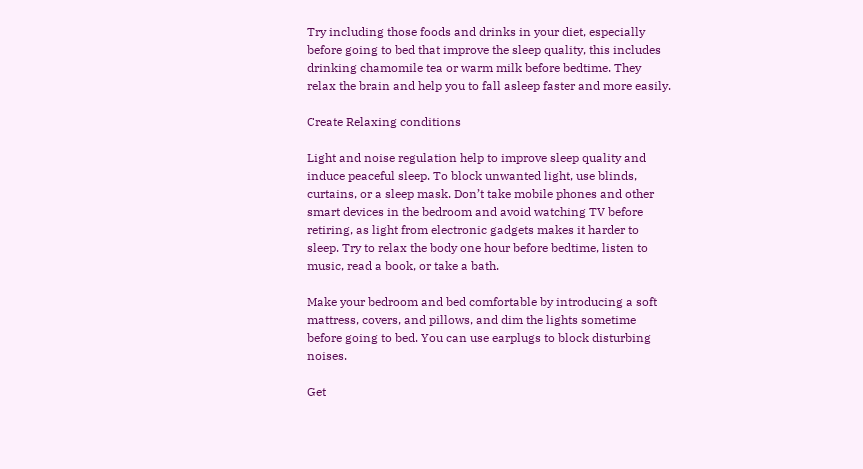Try including those foods and drinks in your diet, especially before going to bed that improve the sleep quality, this includes drinking chamomile tea or warm milk before bedtime. They relax the brain and help you to fall asleep faster and more easily.

Create Relaxing conditions

Light and noise regulation help to improve sleep quality and induce peaceful sleep. To block unwanted light, use blinds, curtains, or a sleep mask. Don’t take mobile phones and other smart devices in the bedroom and avoid watching TV before retiring, as light from electronic gadgets makes it harder to sleep. Try to relax the body one hour before bedtime, listen to music, read a book, or take a bath.

Make your bedroom and bed comfortable by introducing a soft mattress, covers, and pillows, and dim the lights sometime before going to bed. You can use earplugs to block disturbing noises.

Get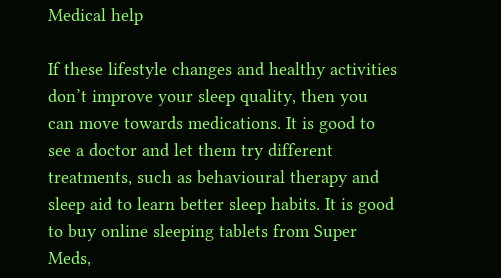Medical help

If these lifestyle changes and healthy activities don’t improve your sleep quality, then you can move towards medications. It is good to see a doctor and let them try different treatments, such as behavioural therapy and sleep aid to learn better sleep habits. It is good to buy online sleeping tablets from Super Meds,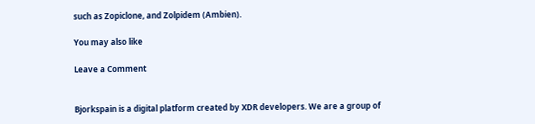such as Zopiclone, and Zolpidem (Ambien).

You may also like

Leave a Comment


Bjorkspain is a digital platform created by XDR developers. We are a group of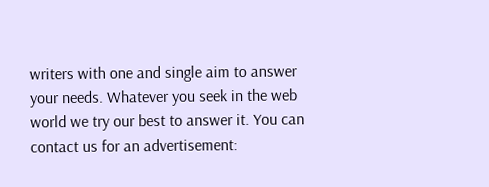writers with one and single aim to answer your needs. Whatever you seek in the web world we try our best to answer it. You can contact us for an advertisement: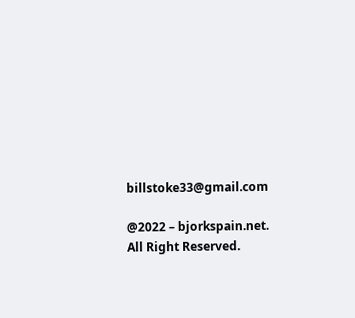billstoke33@gmail.com

@2022 – bjorkspain.net. All Right Reserved.